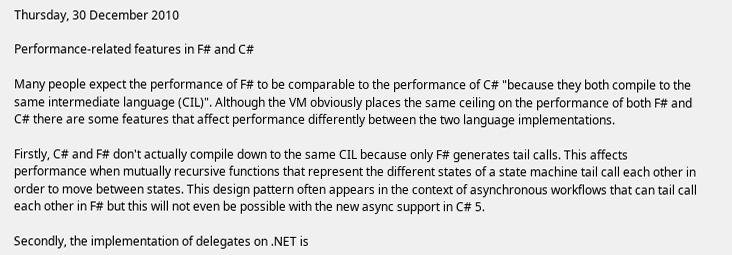Thursday, 30 December 2010

Performance-related features in F# and C#

Many people expect the performance of F# to be comparable to the performance of C# "because they both compile to the same intermediate language (CIL)". Although the VM obviously places the same ceiling on the performance of both F# and C# there are some features that affect performance differently between the two language implementations.

Firstly, C# and F# don't actually compile down to the same CIL because only F# generates tail calls. This affects performance when mutually recursive functions that represent the different states of a state machine tail call each other in order to move between states. This design pattern often appears in the context of asynchronous workflows that can tail call each other in F# but this will not even be possible with the new async support in C# 5.

Secondly, the implementation of delegates on .NET is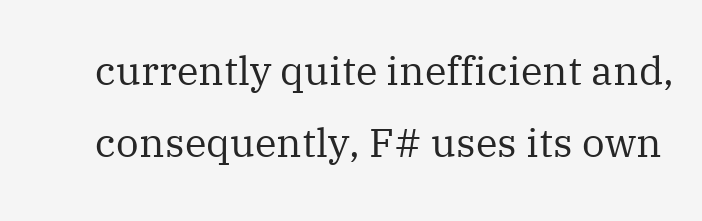currently quite inefficient and, consequently, F# uses its own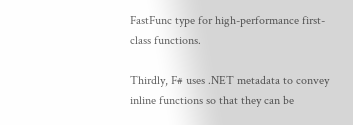FastFunc type for high-performance first-class functions.

Thirdly, F# uses .NET metadata to convey inline functions so that they can be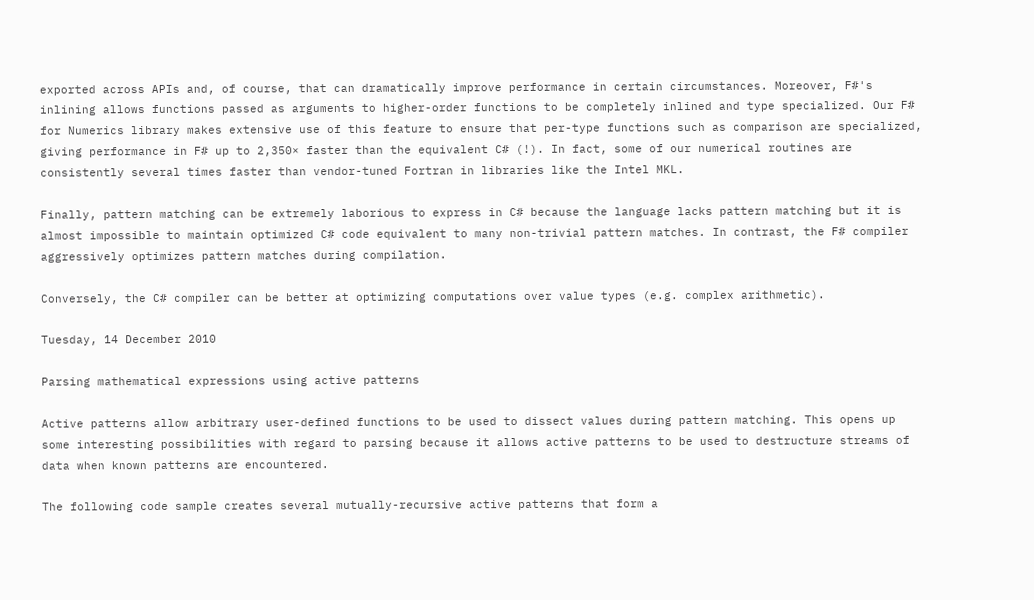exported across APIs and, of course, that can dramatically improve performance in certain circumstances. Moreover, F#'s inlining allows functions passed as arguments to higher-order functions to be completely inlined and type specialized. Our F# for Numerics library makes extensive use of this feature to ensure that per-type functions such as comparison are specialized, giving performance in F# up to 2,350× faster than the equivalent C# (!). In fact, some of our numerical routines are consistently several times faster than vendor-tuned Fortran in libraries like the Intel MKL.

Finally, pattern matching can be extremely laborious to express in C# because the language lacks pattern matching but it is almost impossible to maintain optimized C# code equivalent to many non-trivial pattern matches. In contrast, the F# compiler aggressively optimizes pattern matches during compilation.

Conversely, the C# compiler can be better at optimizing computations over value types (e.g. complex arithmetic).

Tuesday, 14 December 2010

Parsing mathematical expressions using active patterns

Active patterns allow arbitrary user-defined functions to be used to dissect values during pattern matching. This opens up some interesting possibilities with regard to parsing because it allows active patterns to be used to destructure streams of data when known patterns are encountered.

The following code sample creates several mutually-recursive active patterns that form a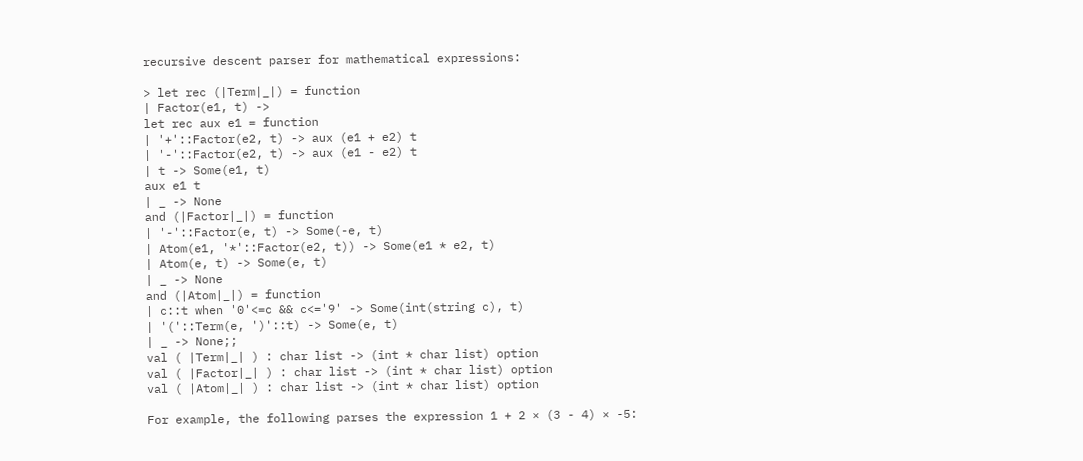recursive descent parser for mathematical expressions:

> let rec (|Term|_|) = function
| Factor(e1, t) ->
let rec aux e1 = function
| '+'::Factor(e2, t) -> aux (e1 + e2) t
| '-'::Factor(e2, t) -> aux (e1 - e2) t
| t -> Some(e1, t)
aux e1 t
| _ -> None
and (|Factor|_|) = function
| '-'::Factor(e, t) -> Some(-e, t)
| Atom(e1, '*'::Factor(e2, t)) -> Some(e1 * e2, t)
| Atom(e, t) -> Some(e, t)
| _ -> None
and (|Atom|_|) = function
| c::t when '0'<=c && c<='9' -> Some(int(string c), t)
| '('::Term(e, ')'::t) -> Some(e, t)
| _ -> None;;
val ( |Term|_| ) : char list -> (int * char list) option
val ( |Factor|_| ) : char list -> (int * char list) option
val ( |Atom|_| ) : char list -> (int * char list) option

For example, the following parses the expression 1 + 2 × (3 - 4) × -5: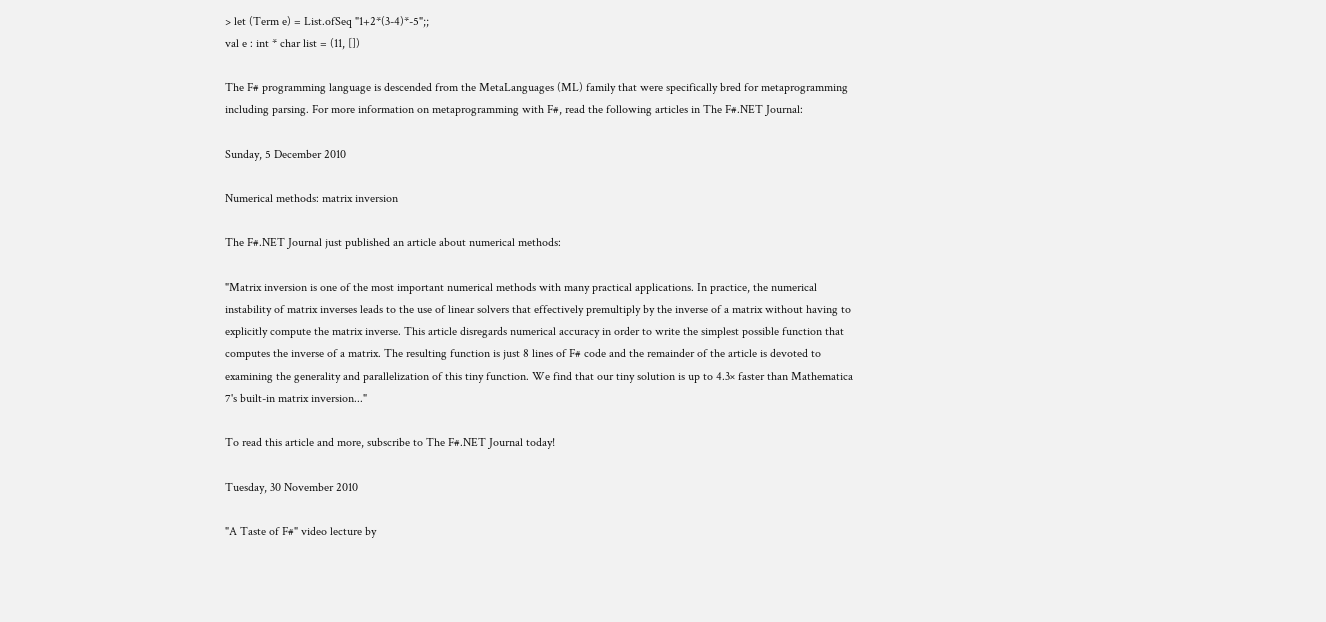> let (Term e) = List.ofSeq "1+2*(3-4)*-5";;
val e : int * char list = (11, [])

The F# programming language is descended from the MetaLanguages (ML) family that were specifically bred for metaprogramming including parsing. For more information on metaprogramming with F#, read the following articles in The F#.NET Journal:

Sunday, 5 December 2010

Numerical methods: matrix inversion

The F#.NET Journal just published an article about numerical methods:

"Matrix inversion is one of the most important numerical methods with many practical applications. In practice, the numerical instability of matrix inverses leads to the use of linear solvers that effectively premultiply by the inverse of a matrix without having to explicitly compute the matrix inverse. This article disregards numerical accuracy in order to write the simplest possible function that computes the inverse of a matrix. The resulting function is just 8 lines of F# code and the remainder of the article is devoted to examining the generality and parallelization of this tiny function. We find that our tiny solution is up to 4.3× faster than Mathematica 7's built-in matrix inversion..."

To read this article and more, subscribe to The F#.NET Journal today!

Tuesday, 30 November 2010

"A Taste of F#" video lecture by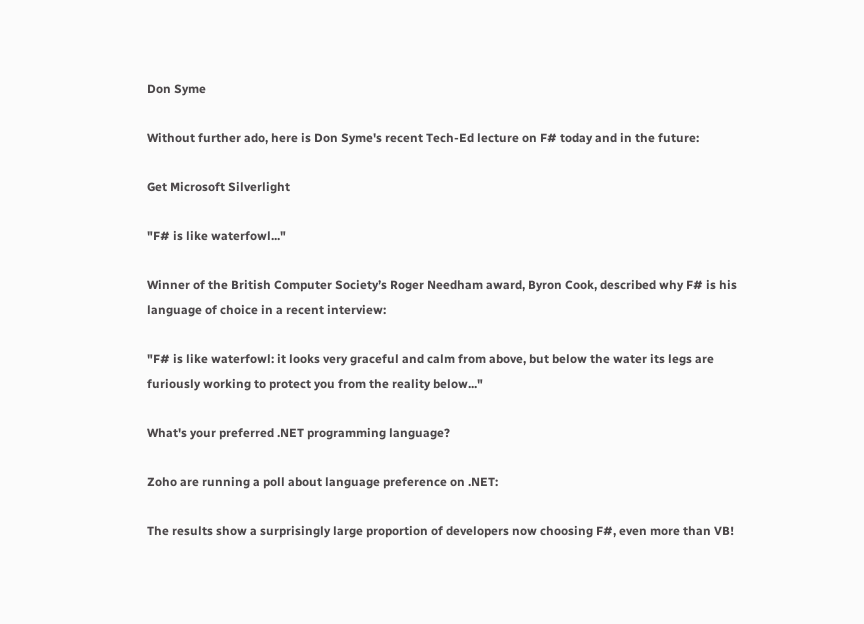Don Syme

Without further ado, here is Don Syme's recent Tech-Ed lecture on F# today and in the future:

Get Microsoft Silverlight

"F# is like waterfowl..."

Winner of the British Computer Society’s Roger Needham award, Byron Cook, described why F# is his language of choice in a recent interview:

"F# is like waterfowl: it looks very graceful and calm from above, but below the water its legs are furiously working to protect you from the reality below..."

What's your preferred .NET programming language?

Zoho are running a poll about language preference on .NET:

The results show a surprisingly large proportion of developers now choosing F#, even more than VB!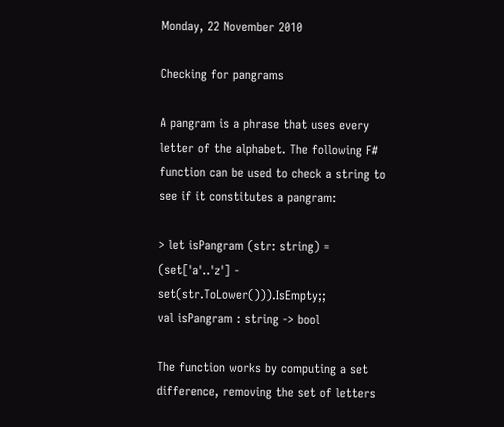Monday, 22 November 2010

Checking for pangrams

A pangram is a phrase that uses every letter of the alphabet. The following F# function can be used to check a string to see if it constitutes a pangram:

> let isPangram (str: string) = (set['a'..'z'] - set(str.ToLower())).IsEmpty;;
val isPangram : string -> bool

The function works by computing a set difference, removing the set of letters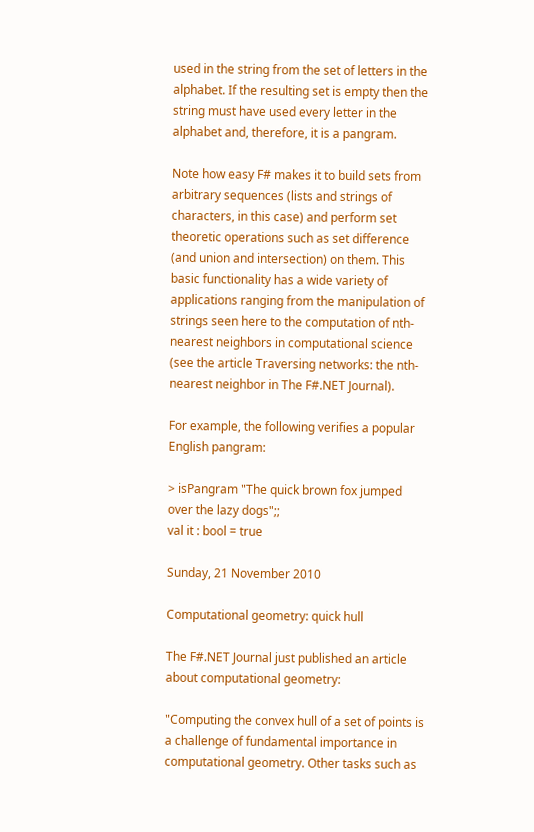used in the string from the set of letters in the alphabet. If the resulting set is empty then the string must have used every letter in the alphabet and, therefore, it is a pangram.

Note how easy F# makes it to build sets from arbitrary sequences (lists and strings of characters, in this case) and perform set theoretic operations such as set difference (and union and intersection) on them. This basic functionality has a wide variety of applications ranging from the manipulation of strings seen here to the computation of nth-nearest neighbors in computational science (see the article Traversing networks: the nth-nearest neighbor in The F#.NET Journal).

For example, the following verifies a popular English pangram:

> isPangram "The quick brown fox jumped over the lazy dogs";;
val it : bool = true

Sunday, 21 November 2010

Computational geometry: quick hull

The F#.NET Journal just published an article about computational geometry:

"Computing the convex hull of a set of points is a challenge of fundamental importance in computational geometry. Other tasks such as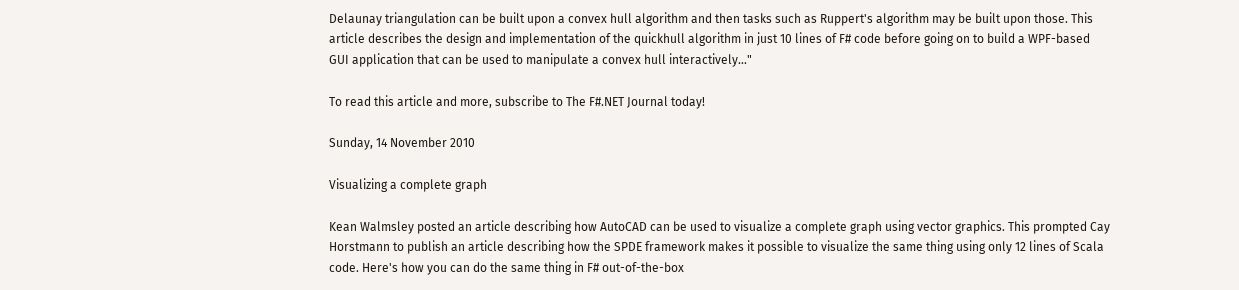Delaunay triangulation can be built upon a convex hull algorithm and then tasks such as Ruppert's algorithm may be built upon those. This article describes the design and implementation of the quickhull algorithm in just 10 lines of F# code before going on to build a WPF-based GUI application that can be used to manipulate a convex hull interactively..."

To read this article and more, subscribe to The F#.NET Journal today!

Sunday, 14 November 2010

Visualizing a complete graph

Kean Walmsley posted an article describing how AutoCAD can be used to visualize a complete graph using vector graphics. This prompted Cay Horstmann to publish an article describing how the SPDE framework makes it possible to visualize the same thing using only 12 lines of Scala code. Here's how you can do the same thing in F# out-of-the-box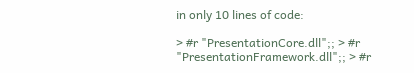in only 10 lines of code:

> #r "PresentationCore.dll";; > #r "PresentationFramework.dll";; > #r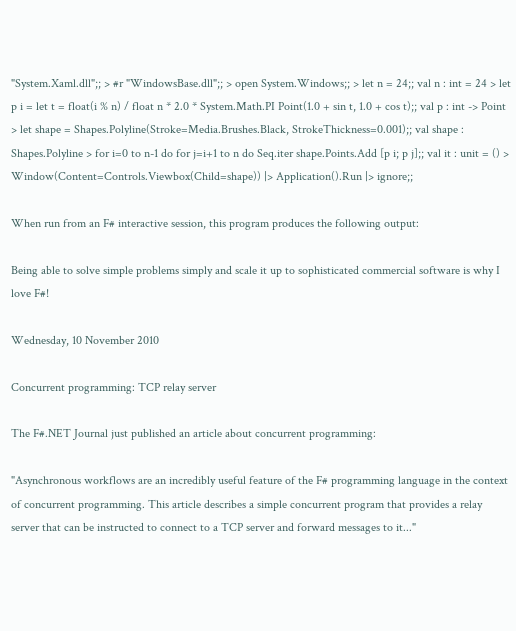"System.Xaml.dll";; > #r "WindowsBase.dll";; > open System.Windows;; > let n = 24;; val n : int = 24 > let p i = let t = float(i % n) / float n * 2.0 * System.Math.PI Point(1.0 + sin t, 1.0 + cos t);; val p : int -> Point > let shape = Shapes.Polyline(Stroke=Media.Brushes.Black, StrokeThickness=0.001);; val shape : Shapes.Polyline > for i=0 to n-1 do for j=i+1 to n do Seq.iter shape.Points.Add [p i; p j];; val it : unit = () > Window(Content=Controls.Viewbox(Child=shape)) |> Application().Run |> ignore;;

When run from an F# interactive session, this program produces the following output:

Being able to solve simple problems simply and scale it up to sophisticated commercial software is why I love F#!

Wednesday, 10 November 2010

Concurrent programming: TCP relay server

The F#.NET Journal just published an article about concurrent programming:

"Asynchronous workflows are an incredibly useful feature of the F# programming language in the context of concurrent programming. This article describes a simple concurrent program that provides a relay server that can be instructed to connect to a TCP server and forward messages to it..."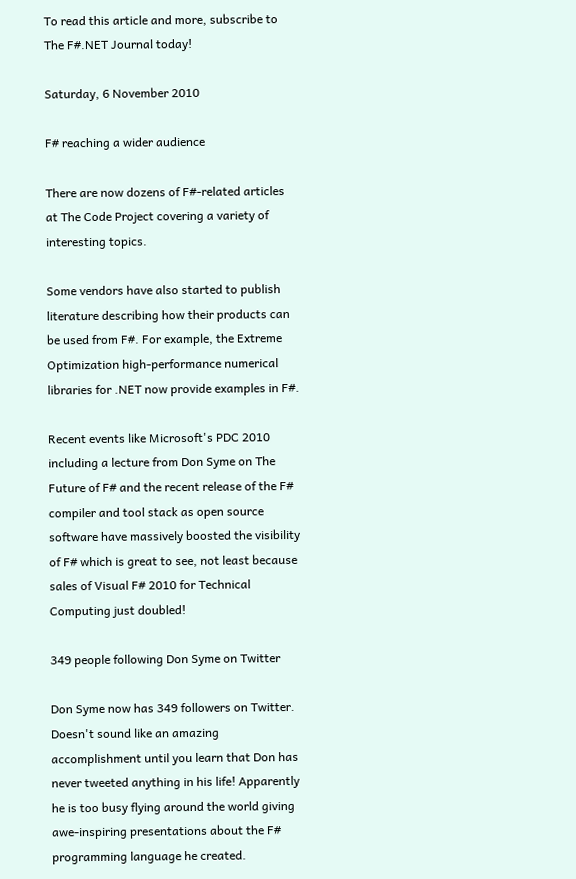To read this article and more, subscribe to The F#.NET Journal today!

Saturday, 6 November 2010

F# reaching a wider audience

There are now dozens of F#-related articles at The Code Project covering a variety of interesting topics.

Some vendors have also started to publish literature describing how their products can be used from F#. For example, the Extreme Optimization high-performance numerical libraries for .NET now provide examples in F#.

Recent events like Microsoft's PDC 2010 including a lecture from Don Syme on The Future of F# and the recent release of the F# compiler and tool stack as open source software have massively boosted the visibility of F# which is great to see, not least because sales of Visual F# 2010 for Technical Computing just doubled!

349 people following Don Syme on Twitter

Don Syme now has 349 followers on Twitter. Doesn't sound like an amazing accomplishment until you learn that Don has never tweeted anything in his life! Apparently he is too busy flying around the world giving awe-inspiring presentations about the F# programming language he created.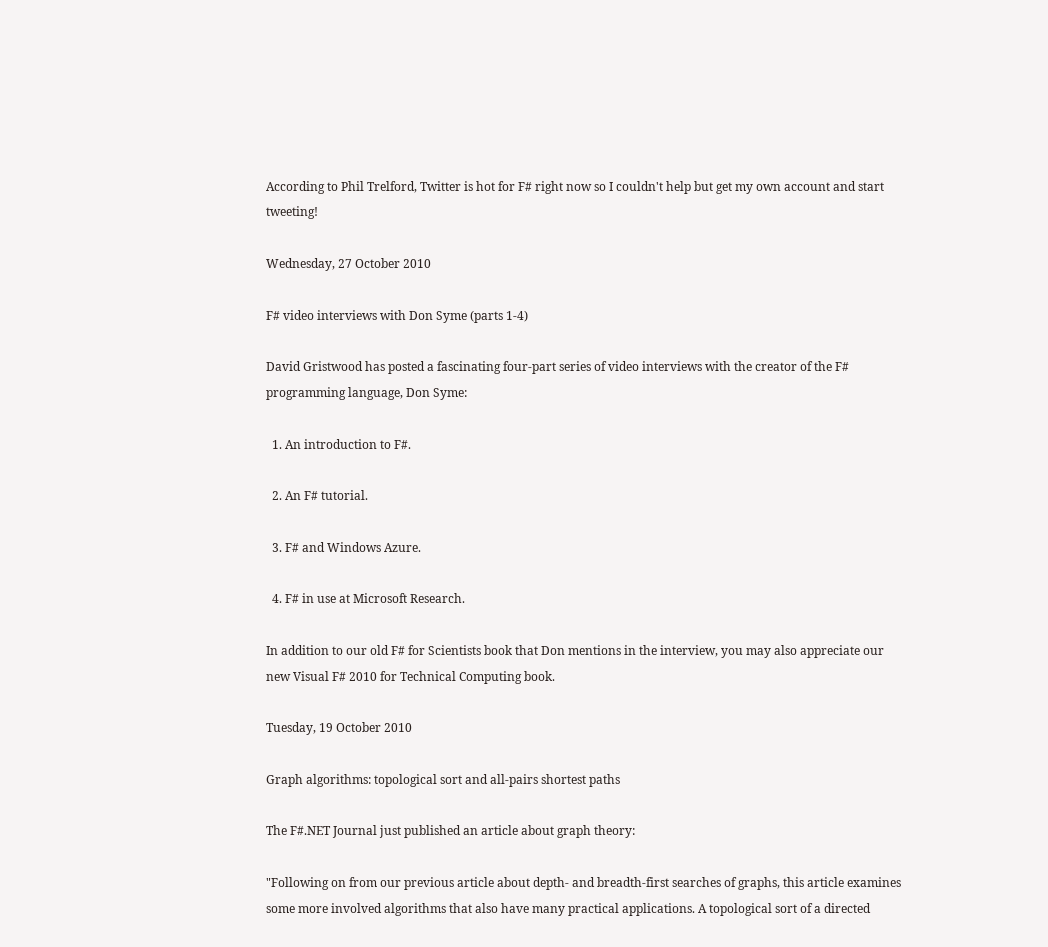According to Phil Trelford, Twitter is hot for F# right now so I couldn't help but get my own account and start tweeting!

Wednesday, 27 October 2010

F# video interviews with Don Syme (parts 1-4)

David Gristwood has posted a fascinating four-part series of video interviews with the creator of the F# programming language, Don Syme:

  1. An introduction to F#.

  2. An F# tutorial.

  3. F# and Windows Azure.

  4. F# in use at Microsoft Research.

In addition to our old F# for Scientists book that Don mentions in the interview, you may also appreciate our new Visual F# 2010 for Technical Computing book.

Tuesday, 19 October 2010

Graph algorithms: topological sort and all-pairs shortest paths

The F#.NET Journal just published an article about graph theory:

"Following on from our previous article about depth- and breadth-first searches of graphs, this article examines some more involved algorithms that also have many practical applications. A topological sort of a directed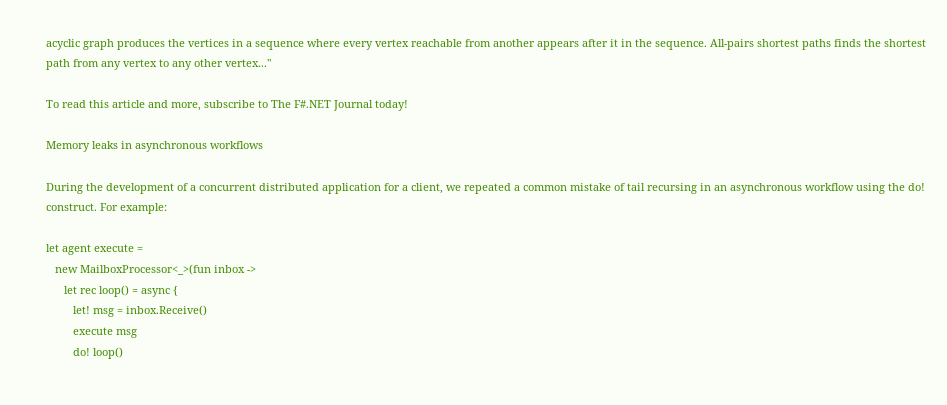acyclic graph produces the vertices in a sequence where every vertex reachable from another appears after it in the sequence. All-pairs shortest paths finds the shortest path from any vertex to any other vertex..."

To read this article and more, subscribe to The F#.NET Journal today!

Memory leaks in asynchronous workflows

During the development of a concurrent distributed application for a client, we repeated a common mistake of tail recursing in an asynchronous workflow using the do! construct. For example:

let agent execute =
   new MailboxProcessor<_>(fun inbox ->
      let rec loop() = async {
         let! msg = inbox.Receive()
         execute msg
         do! loop()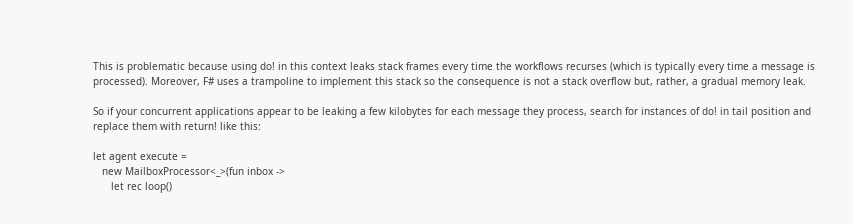This is problematic because using do! in this context leaks stack frames every time the workflows recurses (which is typically every time a message is processed). Moreover, F# uses a trampoline to implement this stack so the consequence is not a stack overflow but, rather, a gradual memory leak.

So if your concurrent applications appear to be leaking a few kilobytes for each message they process, search for instances of do! in tail position and replace them with return! like this:

let agent execute =
   new MailboxProcessor<_>(fun inbox ->
      let rec loop()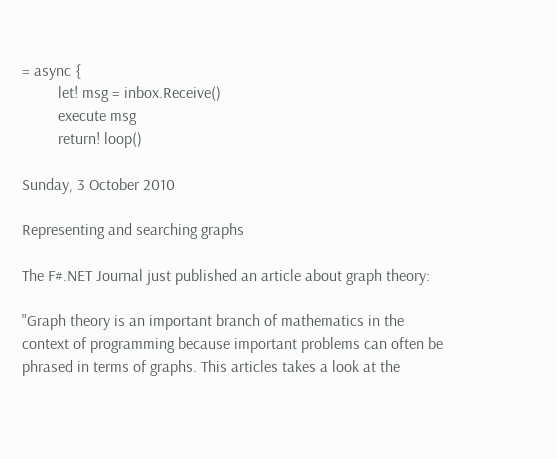= async {
         let! msg = inbox.Receive()
         execute msg
         return! loop()

Sunday, 3 October 2010

Representing and searching graphs

The F#.NET Journal just published an article about graph theory:

"Graph theory is an important branch of mathematics in the context of programming because important problems can often be phrased in terms of graphs. This articles takes a look at the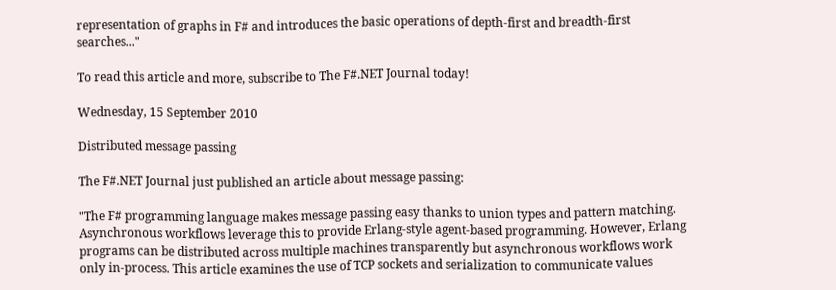representation of graphs in F# and introduces the basic operations of depth-first and breadth-first searches..."

To read this article and more, subscribe to The F#.NET Journal today!

Wednesday, 15 September 2010

Distributed message passing

The F#.NET Journal just published an article about message passing:

"The F# programming language makes message passing easy thanks to union types and pattern matching. Asynchronous workflows leverage this to provide Erlang-style agent-based programming. However, Erlang programs can be distributed across multiple machines transparently but asynchronous workflows work only in-process. This article examines the use of TCP sockets and serialization to communicate values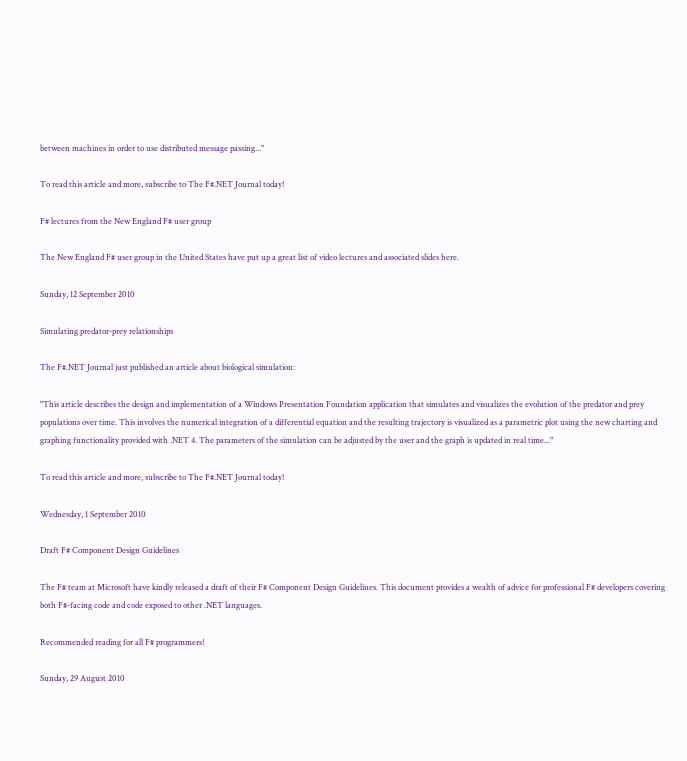between machines in order to use distributed message passing..."

To read this article and more, subscribe to The F#.NET Journal today!

F# lectures from the New England F# user group

The New England F# user group in the United States have put up a great list of video lectures and associated slides here.

Sunday, 12 September 2010

Simulating predator-prey relationships

The F#.NET Journal just published an article about biological simulation:

"This article describes the design and implementation of a Windows Presentation Foundation application that simulates and visualizes the evolution of the predator and prey populations over time. This involves the numerical integration of a differential equation and the resulting trajectory is visualized as a parametric plot using the new charting and graphing functionality provided with .NET 4. The parameters of the simulation can be adjusted by the user and the graph is updated in real time..."

To read this article and more, subscribe to The F#.NET Journal today!

Wednesday, 1 September 2010

Draft F# Component Design Guidelines

The F# team at Microsoft have kindly released a draft of their F# Component Design Guidelines. This document provides a wealth of advice for professional F# developers covering both F#-facing code and code exposed to other .NET languages.

Recommended reading for all F# programmers!

Sunday, 29 August 2010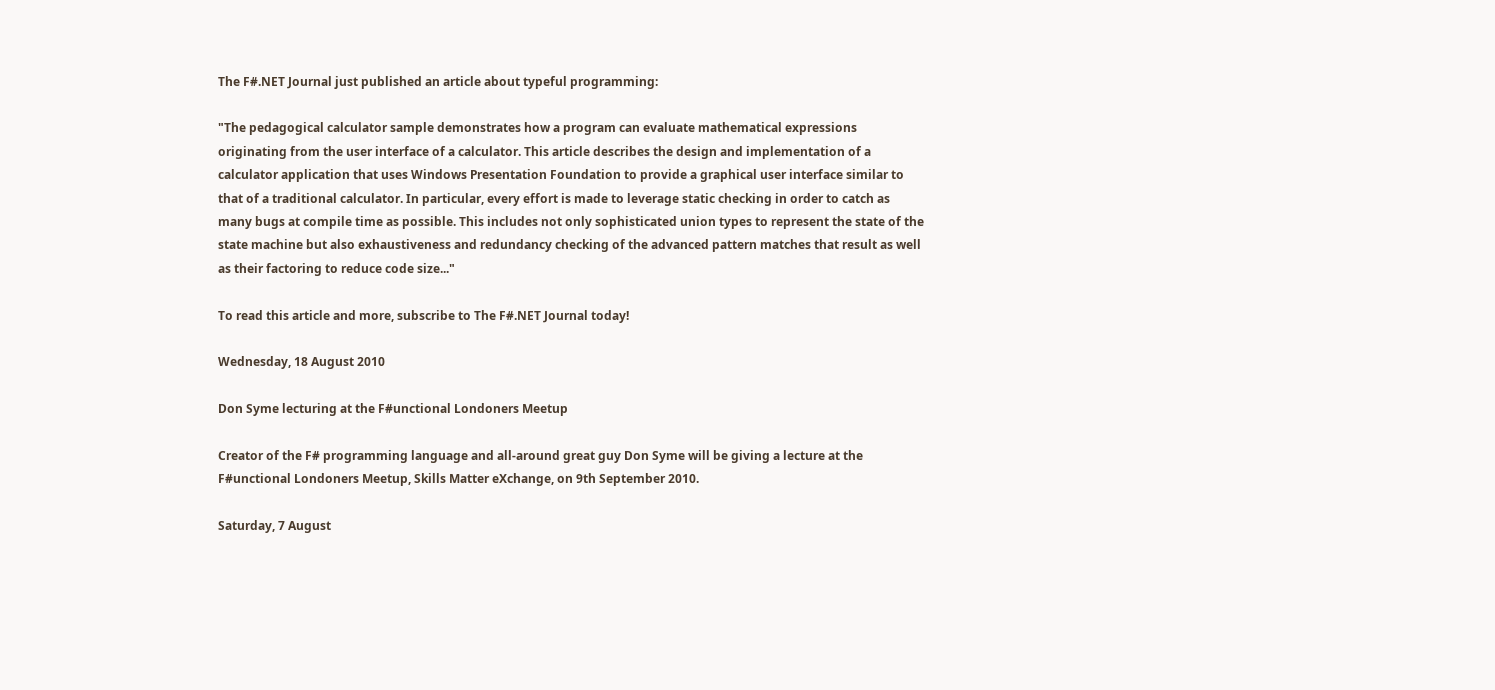The F#.NET Journal just published an article about typeful programming:

"The pedagogical calculator sample demonstrates how a program can evaluate mathematical expressions originating from the user interface of a calculator. This article describes the design and implementation of a calculator application that uses Windows Presentation Foundation to provide a graphical user interface similar to that of a traditional calculator. In particular, every effort is made to leverage static checking in order to catch as many bugs at compile time as possible. This includes not only sophisticated union types to represent the state of the state machine but also exhaustiveness and redundancy checking of the advanced pattern matches that result as well as their factoring to reduce code size..."

To read this article and more, subscribe to The F#.NET Journal today!

Wednesday, 18 August 2010

Don Syme lecturing at the F#unctional Londoners Meetup

Creator of the F# programming language and all-around great guy Don Syme will be giving a lecture at the F#unctional Londoners Meetup, Skills Matter eXchange, on 9th September 2010.

Saturday, 7 August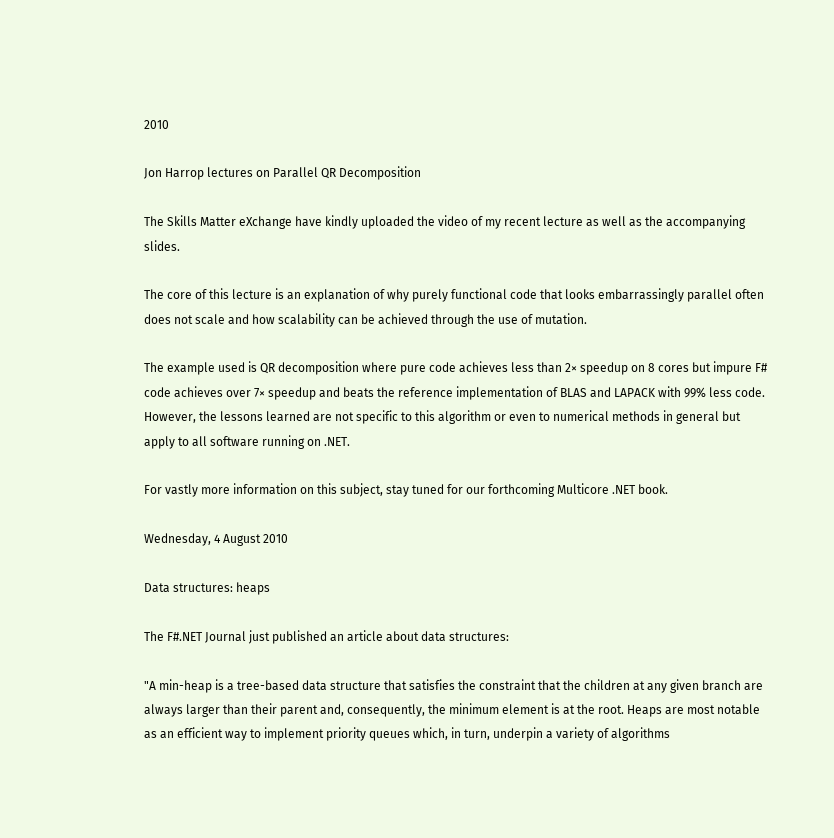2010

Jon Harrop lectures on Parallel QR Decomposition

The Skills Matter eXchange have kindly uploaded the video of my recent lecture as well as the accompanying slides.

The core of this lecture is an explanation of why purely functional code that looks embarrassingly parallel often does not scale and how scalability can be achieved through the use of mutation.

The example used is QR decomposition where pure code achieves less than 2× speedup on 8 cores but impure F# code achieves over 7× speedup and beats the reference implementation of BLAS and LAPACK with 99% less code. However, the lessons learned are not specific to this algorithm or even to numerical methods in general but apply to all software running on .NET.

For vastly more information on this subject, stay tuned for our forthcoming Multicore .NET book.

Wednesday, 4 August 2010

Data structures: heaps

The F#.NET Journal just published an article about data structures:

"A min-heap is a tree-based data structure that satisfies the constraint that the children at any given branch are always larger than their parent and, consequently, the minimum element is at the root. Heaps are most notable as an efficient way to implement priority queues which, in turn, underpin a variety of algorithms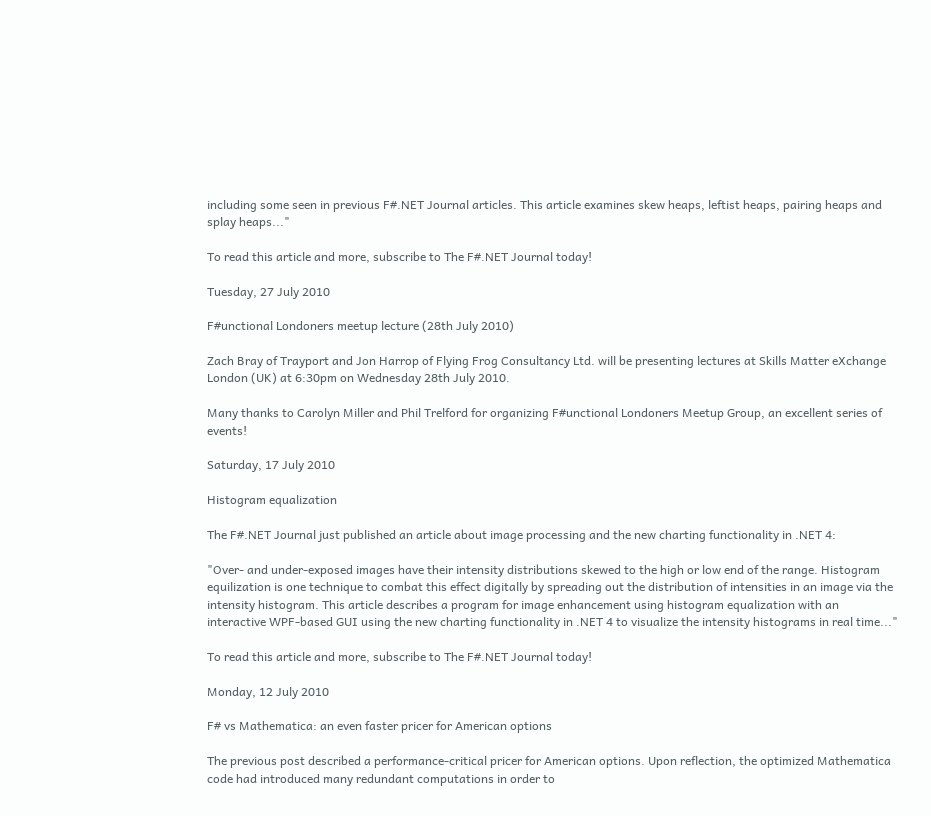including some seen in previous F#.NET Journal articles. This article examines skew heaps, leftist heaps, pairing heaps and splay heaps..."

To read this article and more, subscribe to The F#.NET Journal today!

Tuesday, 27 July 2010

F#unctional Londoners meetup lecture (28th July 2010)

Zach Bray of Trayport and Jon Harrop of Flying Frog Consultancy Ltd. will be presenting lectures at Skills Matter eXchange London (UK) at 6:30pm on Wednesday 28th July 2010.

Many thanks to Carolyn Miller and Phil Trelford for organizing F#unctional Londoners Meetup Group, an excellent series of events!

Saturday, 17 July 2010

Histogram equalization

The F#.NET Journal just published an article about image processing and the new charting functionality in .NET 4:

"Over- and under-exposed images have their intensity distributions skewed to the high or low end of the range. Histogram equilization is one technique to combat this effect digitally by spreading out the distribution of intensities in an image via the intensity histogram. This article describes a program for image enhancement using histogram equalization with an interactive WPF-based GUI using the new charting functionality in .NET 4 to visualize the intensity histograms in real time..."

To read this article and more, subscribe to The F#.NET Journal today!

Monday, 12 July 2010

F# vs Mathematica: an even faster pricer for American options

The previous post described a performance-critical pricer for American options. Upon reflection, the optimized Mathematica code had introduced many redundant computations in order to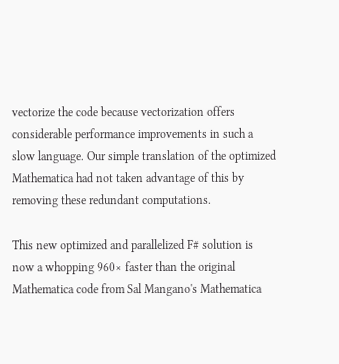vectorize the code because vectorization offers considerable performance improvements in such a slow language. Our simple translation of the optimized Mathematica had not taken advantage of this by removing these redundant computations.

This new optimized and parallelized F# solution is now a whopping 960× faster than the original Mathematica code from Sal Mangano's Mathematica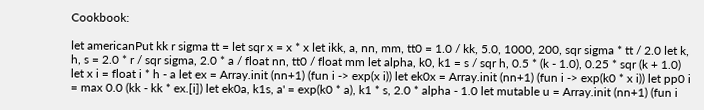Cookbook:

let americanPut kk r sigma tt = let sqr x = x * x let ikk, a, nn, mm, tt0 = 1.0 / kk, 5.0, 1000, 200, sqr sigma * tt / 2.0 let k, h, s = 2.0 * r / sqr sigma, 2.0 * a / float nn, tt0 / float mm let alpha, k0, k1 = s / sqr h, 0.5 * (k - 1.0), 0.25 * sqr (k + 1.0) let x i = float i * h - a let ex = Array.init (nn+1) (fun i -> exp(x i)) let ek0x = Array.init (nn+1) (fun i -> exp(k0 * x i)) let pp0 i = max 0.0 (kk - kk * ex.[i]) let ek0a, k1s, a' = exp(k0 * a), k1 * s, 2.0 * alpha - 1.0 let mutable u = Array.init (nn+1) (fun i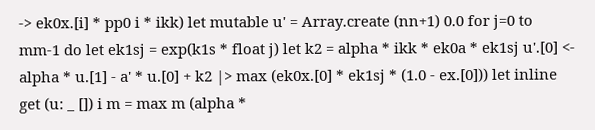-> ek0x.[i] * pp0 i * ikk) let mutable u' = Array.create (nn+1) 0.0 for j=0 to mm-1 do let ek1sj = exp(k1s * float j) let k2 = alpha * ikk * ek0a * ek1sj u'.[0] <- alpha * u.[1] - a' * u.[0] + k2 |> max (ek0x.[0] * ek1sj * (1.0 - ex.[0])) let inline get (u: _ []) i m = max m (alpha *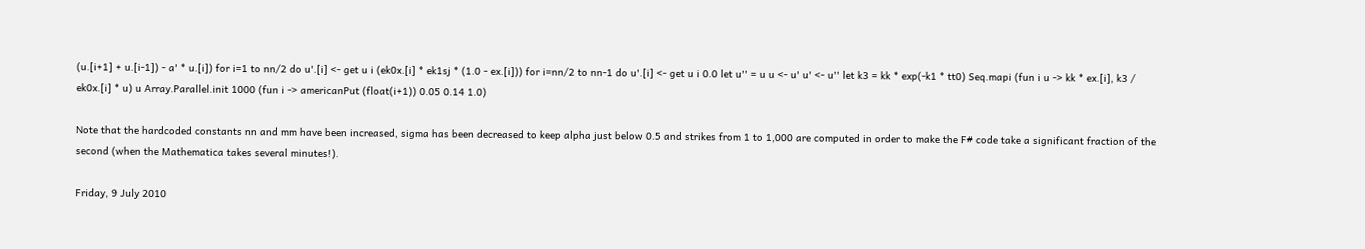(u.[i+1] + u.[i-1]) - a' * u.[i]) for i=1 to nn/2 do u'.[i] <- get u i (ek0x.[i] * ek1sj * (1.0 - ex.[i])) for i=nn/2 to nn-1 do u'.[i] <- get u i 0.0 let u'' = u u <- u' u' <- u'' let k3 = kk * exp(-k1 * tt0) Seq.mapi (fun i u -> kk * ex.[i], k3 / ek0x.[i] * u) u Array.Parallel.init 1000 (fun i -> americanPut (float(i+1)) 0.05 0.14 1.0)

Note that the hardcoded constants nn and mm have been increased, sigma has been decreased to keep alpha just below 0.5 and strikes from 1 to 1,000 are computed in order to make the F# code take a significant fraction of the second (when the Mathematica takes several minutes!).

Friday, 9 July 2010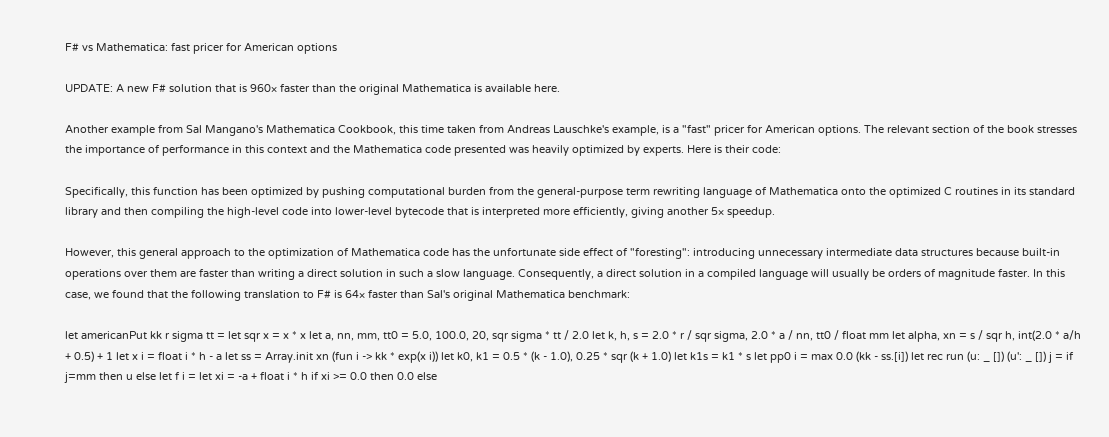F# vs Mathematica: fast pricer for American options

UPDATE: A new F# solution that is 960× faster than the original Mathematica is available here.

Another example from Sal Mangano's Mathematica Cookbook, this time taken from Andreas Lauschke's example, is a "fast" pricer for American options. The relevant section of the book stresses the importance of performance in this context and the Mathematica code presented was heavily optimized by experts. Here is their code:

Specifically, this function has been optimized by pushing computational burden from the general-purpose term rewriting language of Mathematica onto the optimized C routines in its standard library and then compiling the high-level code into lower-level bytecode that is interpreted more efficiently, giving another 5× speedup.

However, this general approach to the optimization of Mathematica code has the unfortunate side effect of "foresting": introducing unnecessary intermediate data structures because built-in operations over them are faster than writing a direct solution in such a slow language. Consequently, a direct solution in a compiled language will usually be orders of magnitude faster. In this case, we found that the following translation to F# is 64× faster than Sal's original Mathematica benchmark:

let americanPut kk r sigma tt = let sqr x = x * x let a, nn, mm, tt0 = 5.0, 100.0, 20, sqr sigma * tt / 2.0 let k, h, s = 2.0 * r / sqr sigma, 2.0 * a / nn, tt0 / float mm let alpha, xn = s / sqr h, int(2.0 * a/h + 0.5) + 1 let x i = float i * h - a let ss = Array.init xn (fun i -> kk * exp(x i)) let k0, k1 = 0.5 * (k - 1.0), 0.25 * sqr (k + 1.0) let k1s = k1 * s let pp0 i = max 0.0 (kk - ss.[i]) let rec run (u: _ []) (u': _ []) j = if j=mm then u else let f i = let xi = -a + float i * h if xi >= 0.0 then 0.0 else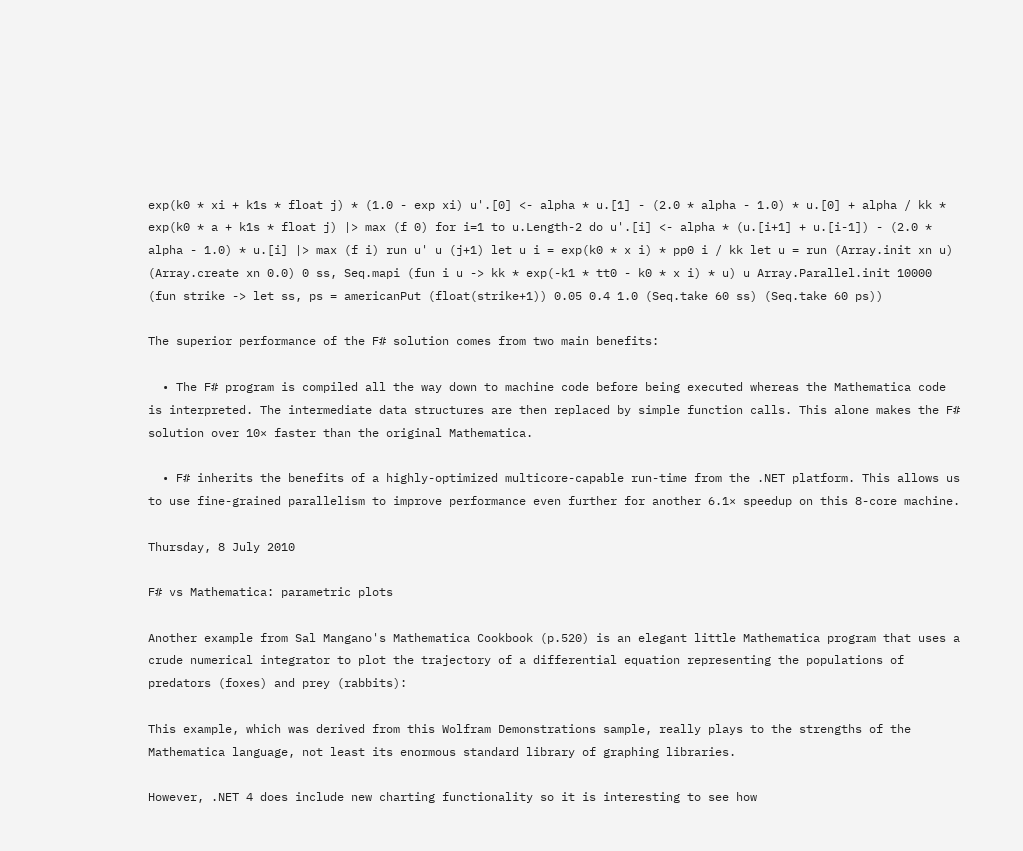exp(k0 * xi + k1s * float j) * (1.0 - exp xi) u'.[0] <- alpha * u.[1] - (2.0 * alpha - 1.0) * u.[0] + alpha / kk * exp(k0 * a + k1s * float j) |> max (f 0) for i=1 to u.Length-2 do u'.[i] <- alpha * (u.[i+1] + u.[i-1]) - (2.0 * alpha - 1.0) * u.[i] |> max (f i) run u' u (j+1) let u i = exp(k0 * x i) * pp0 i / kk let u = run (Array.init xn u) (Array.create xn 0.0) 0 ss, Seq.mapi (fun i u -> kk * exp(-k1 * tt0 - k0 * x i) * u) u Array.Parallel.init 10000 (fun strike -> let ss, ps = americanPut (float(strike+1)) 0.05 0.4 1.0 (Seq.take 60 ss) (Seq.take 60 ps))

The superior performance of the F# solution comes from two main benefits:

  • The F# program is compiled all the way down to machine code before being executed whereas the Mathematica code is interpreted. The intermediate data structures are then replaced by simple function calls. This alone makes the F# solution over 10× faster than the original Mathematica.

  • F# inherits the benefits of a highly-optimized multicore-capable run-time from the .NET platform. This allows us to use fine-grained parallelism to improve performance even further for another 6.1× speedup on this 8-core machine.

Thursday, 8 July 2010

F# vs Mathematica: parametric plots

Another example from Sal Mangano's Mathematica Cookbook (p.520) is an elegant little Mathematica program that uses a crude numerical integrator to plot the trajectory of a differential equation representing the populations of predators (foxes) and prey (rabbits):

This example, which was derived from this Wolfram Demonstrations sample, really plays to the strengths of the Mathematica language, not least its enormous standard library of graphing libraries.

However, .NET 4 does include new charting functionality so it is interesting to see how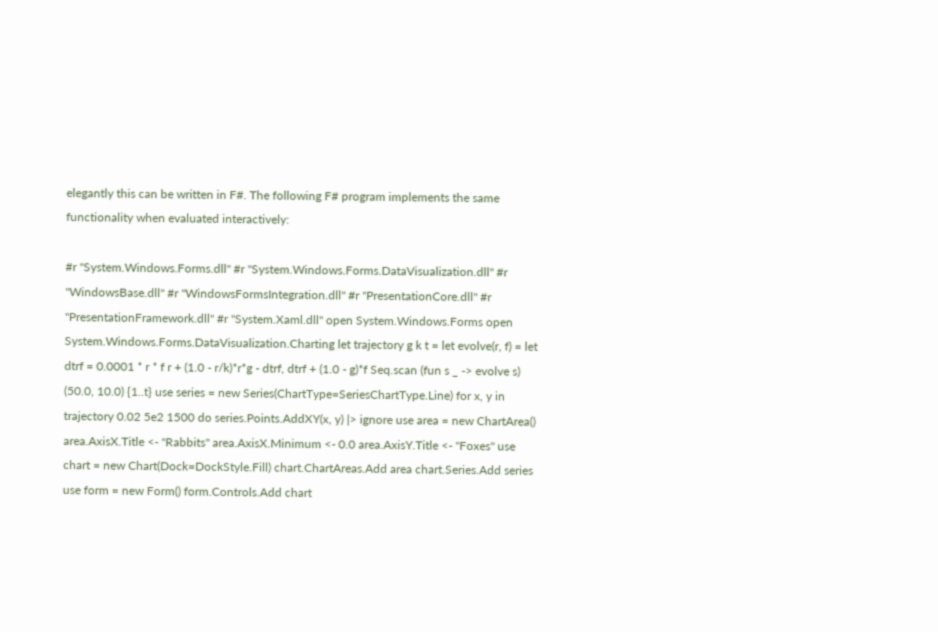elegantly this can be written in F#. The following F# program implements the same functionality when evaluated interactively:

#r "System.Windows.Forms.dll" #r "System.Windows.Forms.DataVisualization.dll" #r "WindowsBase.dll" #r "WindowsFormsIntegration.dll" #r "PresentationCore.dll" #r "PresentationFramework.dll" #r "System.Xaml.dll" open System.Windows.Forms open System.Windows.Forms.DataVisualization.Charting let trajectory g k t = let evolve(r, f) = let dtrf = 0.0001 * r * f r + (1.0 - r/k)*r*g - dtrf, dtrf + (1.0 - g)*f Seq.scan (fun s _ -> evolve s) (50.0, 10.0) {1..t} use series = new Series(ChartType=SeriesChartType.Line) for x, y in trajectory 0.02 5e2 1500 do series.Points.AddXY(x, y) |> ignore use area = new ChartArea() area.AxisX.Title <- "Rabbits" area.AxisX.Minimum <- 0.0 area.AxisY.Title <- "Foxes" use chart = new Chart(Dock=DockStyle.Fill) chart.ChartAreas.Add area chart.Series.Add series use form = new Form() form.Controls.Add chart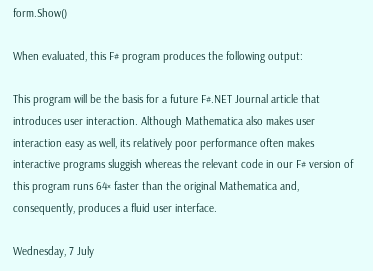form.Show()

When evaluated, this F# program produces the following output:

This program will be the basis for a future F#.NET Journal article that introduces user interaction. Although Mathematica also makes user interaction easy as well, its relatively poor performance often makes interactive programs sluggish whereas the relevant code in our F# version of this program runs 64× faster than the original Mathematica and, consequently, produces a fluid user interface.

Wednesday, 7 July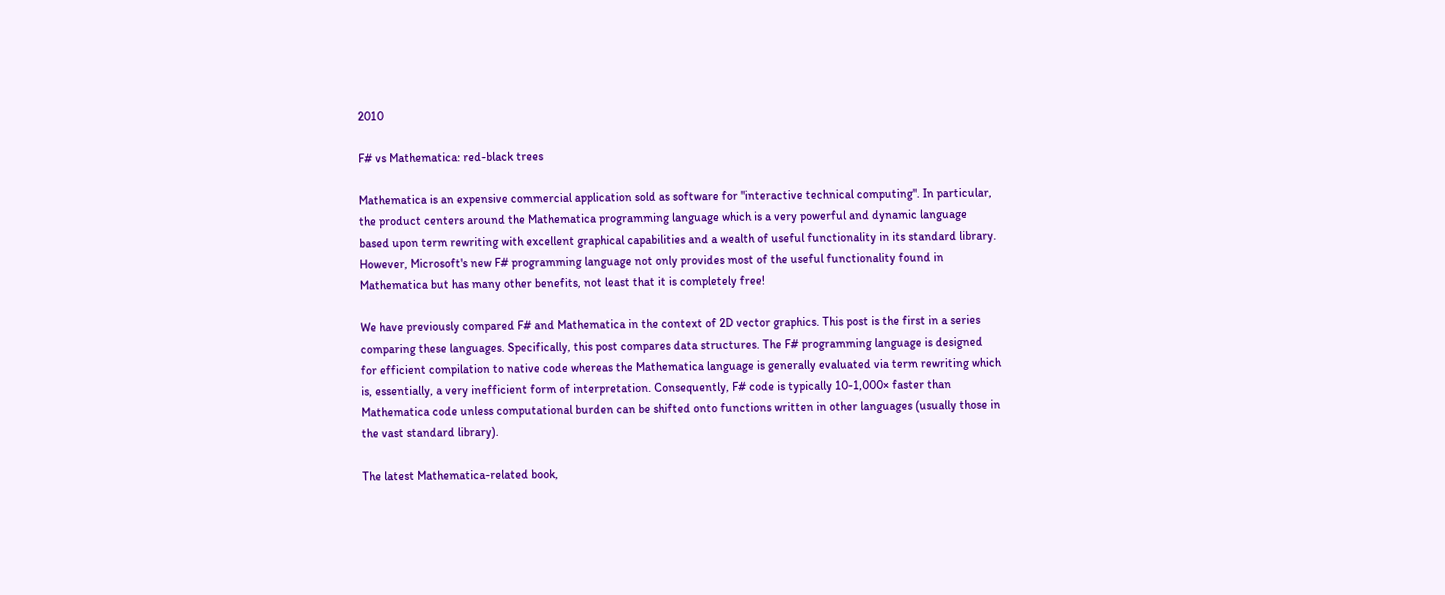2010

F# vs Mathematica: red-black trees

Mathematica is an expensive commercial application sold as software for "interactive technical computing". In particular, the product centers around the Mathematica programming language which is a very powerful and dynamic language based upon term rewriting with excellent graphical capabilities and a wealth of useful functionality in its standard library. However, Microsoft's new F# programming language not only provides most of the useful functionality found in Mathematica but has many other benefits, not least that it is completely free!

We have previously compared F# and Mathematica in the context of 2D vector graphics. This post is the first in a series comparing these languages. Specifically, this post compares data structures. The F# programming language is designed for efficient compilation to native code whereas the Mathematica language is generally evaluated via term rewriting which is, essentially, a very inefficient form of interpretation. Consequently, F# code is typically 10-1,000× faster than Mathematica code unless computational burden can be shifted onto functions written in other languages (usually those in the vast standard library).

The latest Mathematica-related book,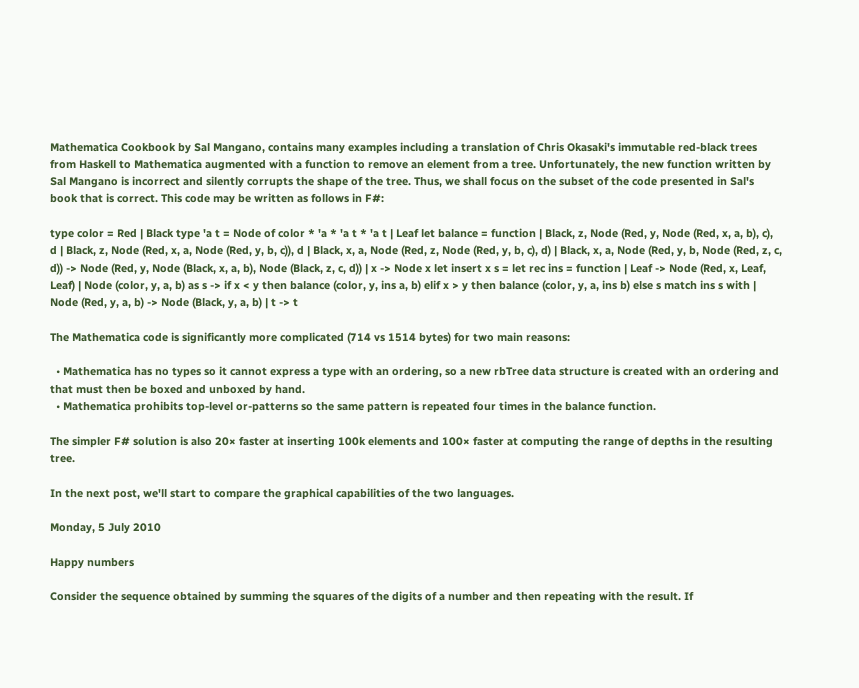Mathematica Cookbook by Sal Mangano, contains many examples including a translation of Chris Okasaki's immutable red-black trees from Haskell to Mathematica augmented with a function to remove an element from a tree. Unfortunately, the new function written by Sal Mangano is incorrect and silently corrupts the shape of the tree. Thus, we shall focus on the subset of the code presented in Sal's book that is correct. This code may be written as follows in F#:

type color = Red | Black type 'a t = Node of color * 'a * 'a t * 'a t | Leaf let balance = function | Black, z, Node (Red, y, Node (Red, x, a, b), c), d | Black, z, Node (Red, x, a, Node (Red, y, b, c)), d | Black, x, a, Node (Red, z, Node (Red, y, b, c), d) | Black, x, a, Node (Red, y, b, Node (Red, z, c, d)) -> Node (Red, y, Node (Black, x, a, b), Node (Black, z, c, d)) | x -> Node x let insert x s = let rec ins = function | Leaf -> Node (Red, x, Leaf, Leaf) | Node (color, y, a, b) as s -> if x < y then balance (color, y, ins a, b) elif x > y then balance (color, y, a, ins b) else s match ins s with | Node (Red, y, a, b) -> Node (Black, y, a, b) | t -> t

The Mathematica code is significantly more complicated (714 vs 1514 bytes) for two main reasons:

  • Mathematica has no types so it cannot express a type with an ordering, so a new rbTree data structure is created with an ordering and that must then be boxed and unboxed by hand.
  • Mathematica prohibits top-level or-patterns so the same pattern is repeated four times in the balance function.

The simpler F# solution is also 20× faster at inserting 100k elements and 100× faster at computing the range of depths in the resulting tree.

In the next post, we'll start to compare the graphical capabilities of the two languages.

Monday, 5 July 2010

Happy numbers

Consider the sequence obtained by summing the squares of the digits of a number and then repeating with the result. If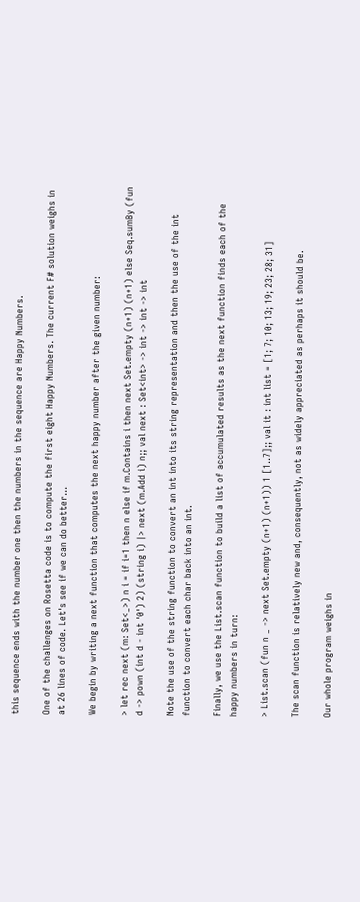this sequence ends with the number one then the numbers in the sequence are Happy Numbers.

One of the challenges on Rosetta code is to compute the first eight Happy Numbers. The current F# solution weighs in at 26 lines of code. Let's see if we can do better...

We begin by writing a next function that computes the next happy number after the given number:

> let rec next (m: Set<_>) n i = if i=1 then n else if m.Contains i then next Set.empty (n+1) (n+1) else Seq.sumBy (fun d -> pown (int d - int '0') 2) (string i) |> next (m.Add i) n;; val next : Set<int> -> int -> int -> int

Note the use of the string function to convert an int into its string representation and then the use of the int function to convert each char back into an int.

Finally, we use the List.scan function to build a list of accumulated results as the next function finds each of the happy numbers in turn:

> List.scan (fun n _ -> next Set.empty (n+1) (n+1)) 1 [1..7];; val it : int list = [1; 7; 10; 13; 19; 23; 28; 31]

The scan function is relatively new and, consequently, not as widely appreciated as perhaps it should be.

Our whole program weighs in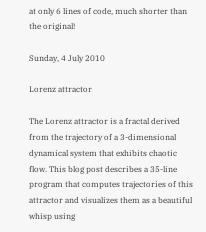at only 6 lines of code, much shorter than the original!

Sunday, 4 July 2010

Lorenz attractor

The Lorenz attractor is a fractal derived from the trajectory of a 3-dimensional dynamical system that exhibits chaotic flow. This blog post describes a 35-line program that computes trajectories of this attractor and visualizes them as a beautiful whisp using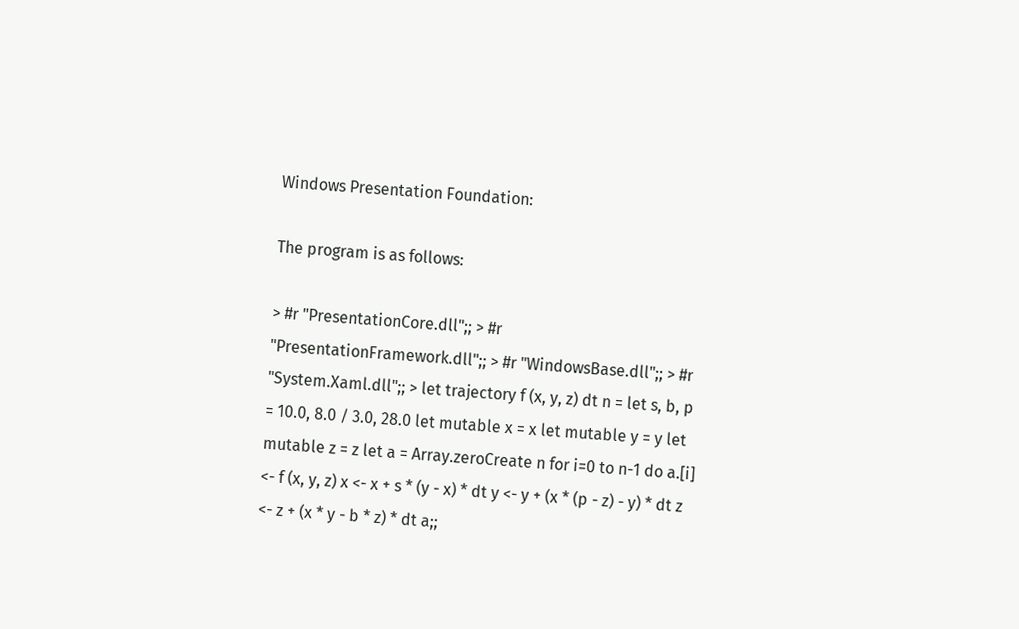Windows Presentation Foundation:

The program is as follows:

> #r "PresentationCore.dll";; > #r "PresentationFramework.dll";; > #r "WindowsBase.dll";; > #r "System.Xaml.dll";; > let trajectory f (x, y, z) dt n = let s, b, p = 10.0, 8.0 / 3.0, 28.0 let mutable x = x let mutable y = y let mutable z = z let a = Array.zeroCreate n for i=0 to n-1 do a.[i] <- f (x, y, z) x <- x + s * (y - x) * dt y <- y + (x * (p - z) - y) * dt z <- z + (x * y - b * z) * dt a;;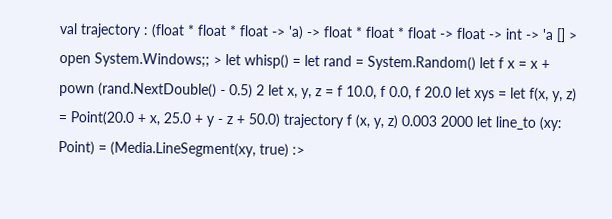val trajectory : (float * float * float -> 'a) -> float * float * float -> float -> int -> 'a [] > open System.Windows;; > let whisp() = let rand = System.Random() let f x = x + pown (rand.NextDouble() - 0.5) 2 let x, y, z = f 10.0, f 0.0, f 20.0 let xys = let f(x, y, z) = Point(20.0 + x, 25.0 + y - z + 50.0) trajectory f (x, y, z) 0.003 2000 let line_to (xy: Point) = (Media.LineSegment(xy, true) :>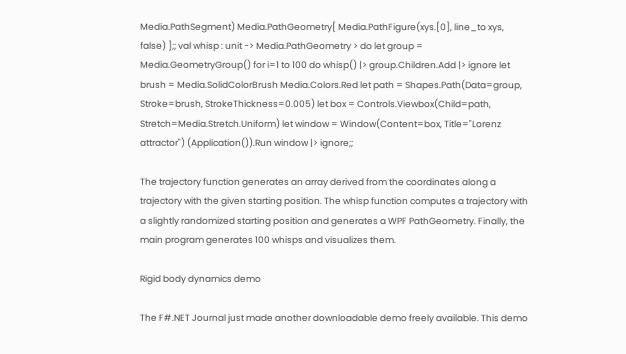Media.PathSegment) Media.PathGeometry[ Media.PathFigure(xys.[0], line_to xys, false) ];; val whisp : unit -> Media.PathGeometry > do let group = Media.GeometryGroup() for i=1 to 100 do whisp() |> group.Children.Add |> ignore let brush = Media.SolidColorBrush Media.Colors.Red let path = Shapes.Path(Data=group, Stroke=brush, StrokeThickness=0.005) let box = Controls.Viewbox(Child=path, Stretch=Media.Stretch.Uniform) let window = Window(Content=box, Title="Lorenz attractor") (Application()).Run window |> ignore;;

The trajectory function generates an array derived from the coordinates along a trajectory with the given starting position. The whisp function computes a trajectory with a slightly randomized starting position and generates a WPF PathGeometry. Finally, the main program generates 100 whisps and visualizes them.

Rigid body dynamics demo

The F#.NET Journal just made another downloadable demo freely available. This demo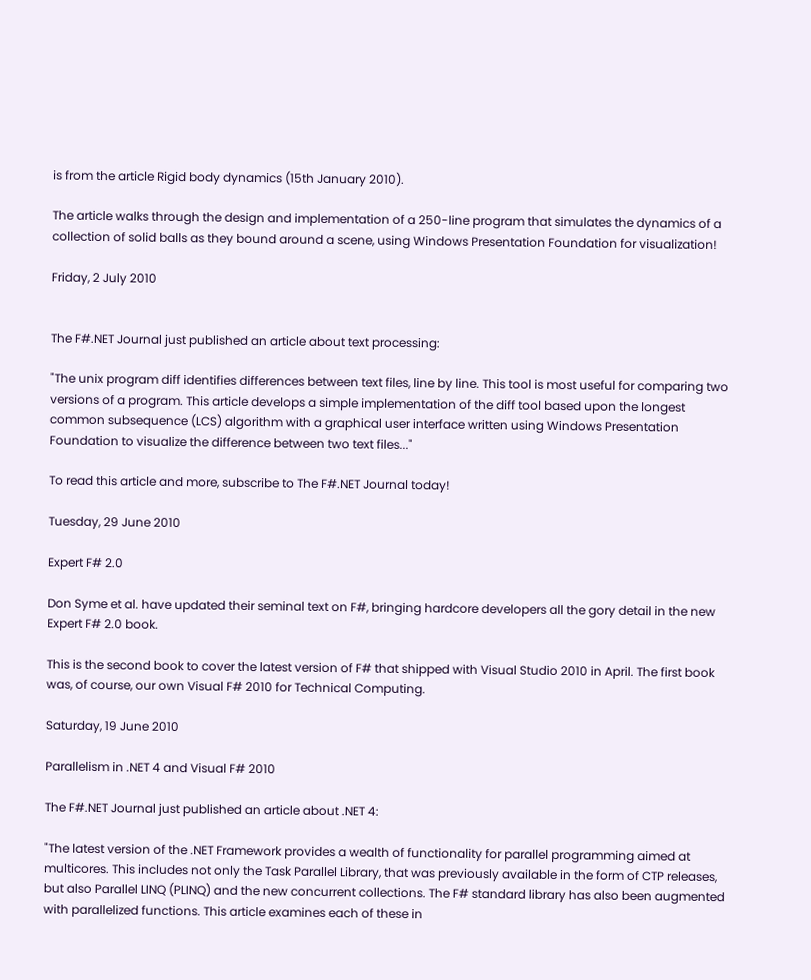is from the article Rigid body dynamics (15th January 2010).

The article walks through the design and implementation of a 250-line program that simulates the dynamics of a collection of solid balls as they bound around a scene, using Windows Presentation Foundation for visualization!

Friday, 2 July 2010


The F#.NET Journal just published an article about text processing:

"The unix program diff identifies differences between text files, line by line. This tool is most useful for comparing two versions of a program. This article develops a simple implementation of the diff tool based upon the longest common subsequence (LCS) algorithm with a graphical user interface written using Windows Presentation Foundation to visualize the difference between two text files..."

To read this article and more, subscribe to The F#.NET Journal today!

Tuesday, 29 June 2010

Expert F# 2.0

Don Syme et al. have updated their seminal text on F#, bringing hardcore developers all the gory detail in the new Expert F# 2.0 book.

This is the second book to cover the latest version of F# that shipped with Visual Studio 2010 in April. The first book was, of course, our own Visual F# 2010 for Technical Computing.

Saturday, 19 June 2010

Parallelism in .NET 4 and Visual F# 2010

The F#.NET Journal just published an article about .NET 4:

"The latest version of the .NET Framework provides a wealth of functionality for parallel programming aimed at multicores. This includes not only the Task Parallel Library, that was previously available in the form of CTP releases, but also Parallel LINQ (PLINQ) and the new concurrent collections. The F# standard library has also been augmented with parallelized functions. This article examines each of these in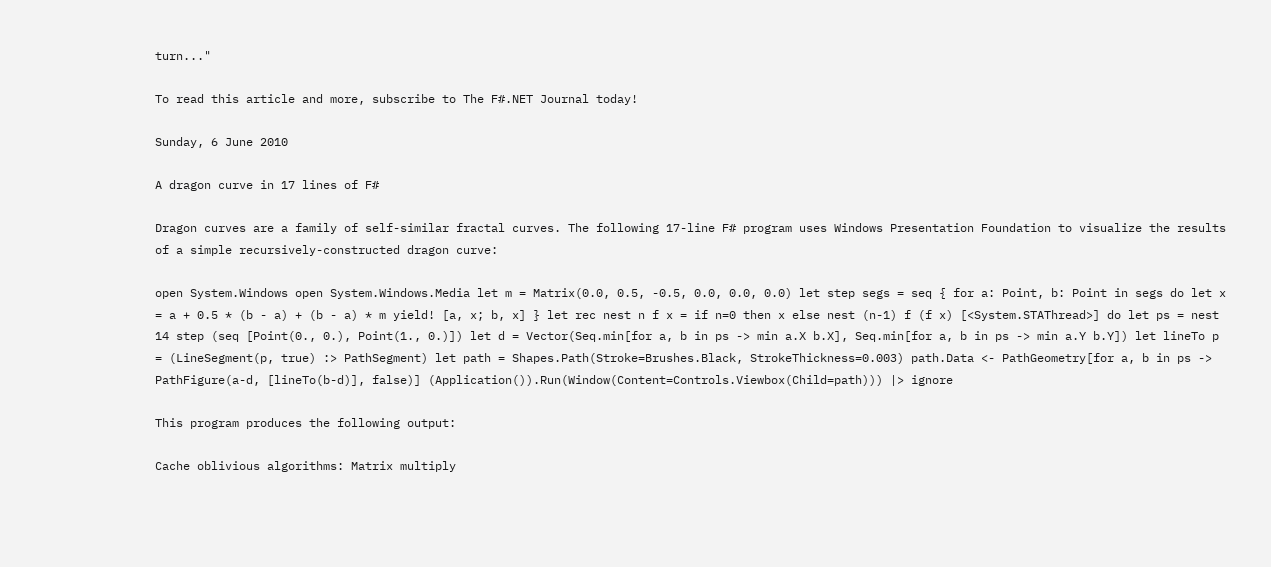turn..."

To read this article and more, subscribe to The F#.NET Journal today!

Sunday, 6 June 2010

A dragon curve in 17 lines of F#

Dragon curves are a family of self-similar fractal curves. The following 17-line F# program uses Windows Presentation Foundation to visualize the results of a simple recursively-constructed dragon curve:

open System.Windows open System.Windows.Media let m = Matrix(0.0, 0.5, -0.5, 0.0, 0.0, 0.0) let step segs = seq { for a: Point, b: Point in segs do let x = a + 0.5 * (b - a) + (b - a) * m yield! [a, x; b, x] } let rec nest n f x = if n=0 then x else nest (n-1) f (f x) [<System.STAThread>] do let ps = nest 14 step (seq [Point(0., 0.), Point(1., 0.)]) let d = Vector(Seq.min[for a, b in ps -> min a.X b.X], Seq.min[for a, b in ps -> min a.Y b.Y]) let lineTo p = (LineSegment(p, true) :> PathSegment) let path = Shapes.Path(Stroke=Brushes.Black, StrokeThickness=0.003) path.Data <- PathGeometry[for a, b in ps -> PathFigure(a-d, [lineTo(b-d)], false)] (Application()).Run(Window(Content=Controls.Viewbox(Child=path))) |> ignore

This program produces the following output:

Cache oblivious algorithms: Matrix multiply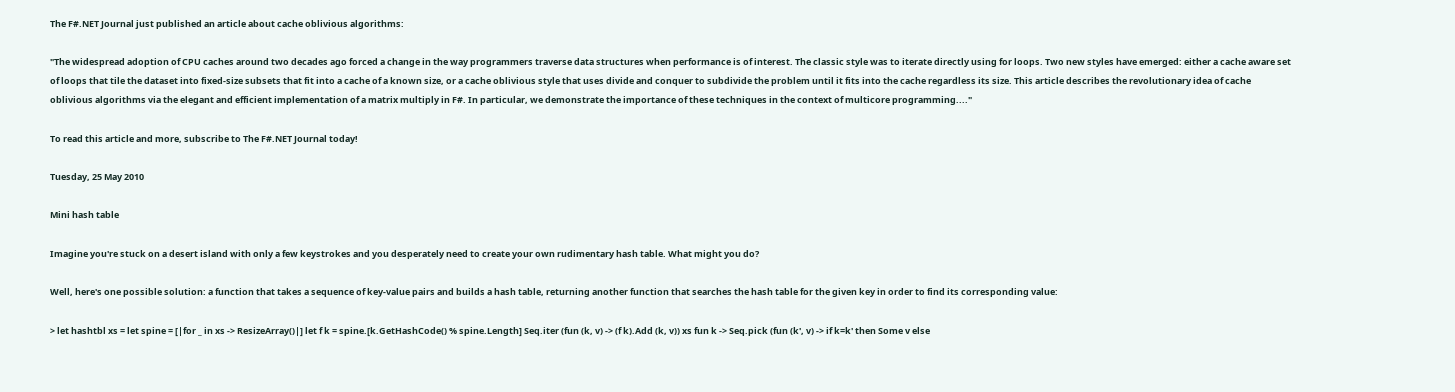The F#.NET Journal just published an article about cache oblivious algorithms:

"The widespread adoption of CPU caches around two decades ago forced a change in the way programmers traverse data structures when performance is of interest. The classic style was to iterate directly using for loops. Two new styles have emerged: either a cache aware set of loops that tile the dataset into fixed-size subsets that fit into a cache of a known size, or a cache oblivious style that uses divide and conquer to subdivide the problem until it fits into the cache regardless its size. This article describes the revolutionary idea of cache oblivious algorithms via the elegant and efficient implementation of a matrix multiply in F#. In particular, we demonstrate the importance of these techniques in the context of multicore programming...."

To read this article and more, subscribe to The F#.NET Journal today!

Tuesday, 25 May 2010

Mini hash table

Imagine you're stuck on a desert island with only a few keystrokes and you desperately need to create your own rudimentary hash table. What might you do?

Well, here's one possible solution: a function that takes a sequence of key-value pairs and builds a hash table, returning another function that searches the hash table for the given key in order to find its corresponding value:

> let hashtbl xs = let spine = [|for _ in xs -> ResizeArray()|] let f k = spine.[k.GetHashCode() % spine.Length] Seq.iter (fun (k, v) -> (f k).Add (k, v)) xs fun k -> Seq.pick (fun (k', v) -> if k=k' then Some v else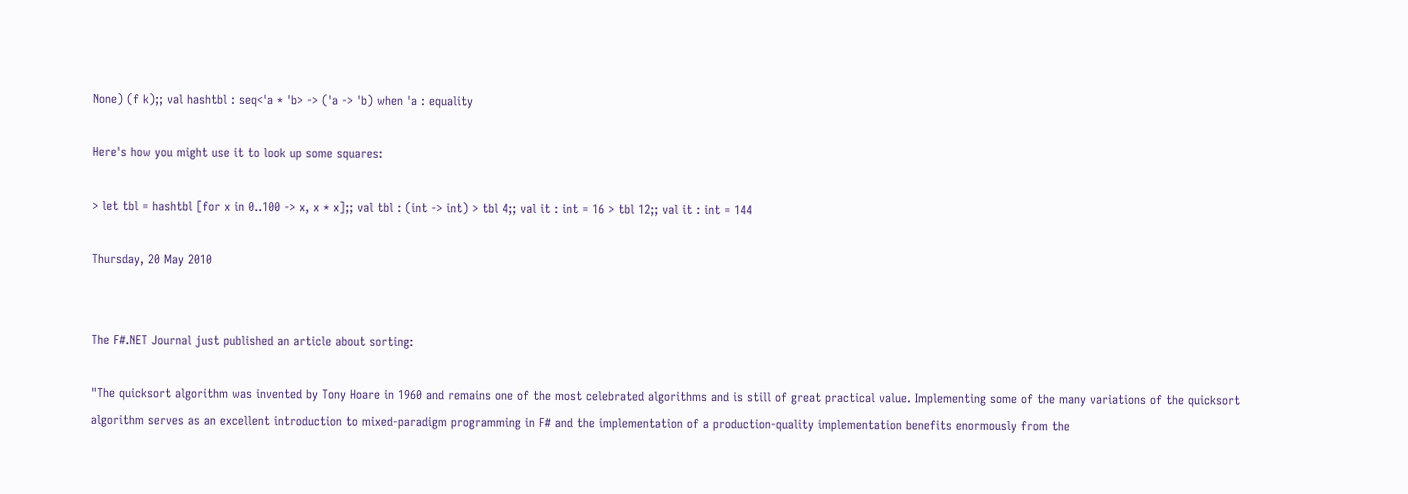None) (f k);; val hashtbl : seq<'a * 'b> -> ('a -> 'b) when 'a : equality

Here's how you might use it to look up some squares:

> let tbl = hashtbl [for x in 0..100 -> x, x * x];; val tbl : (int -> int) > tbl 4;; val it : int = 16 > tbl 12;; val it : int = 144

Thursday, 20 May 2010


The F#.NET Journal just published an article about sorting:

"The quicksort algorithm was invented by Tony Hoare in 1960 and remains one of the most celebrated algorithms and is still of great practical value. Implementing some of the many variations of the quicksort algorithm serves as an excellent introduction to mixed-paradigm programming in F# and the implementation of a production-quality implementation benefits enormously from the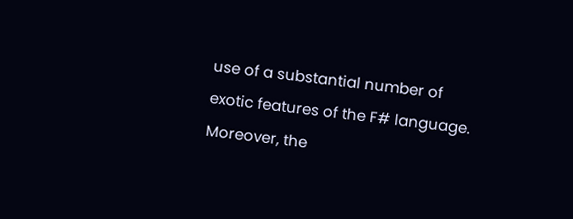use of a substantial number of exotic features of the F# language. Moreover, the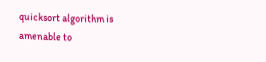quicksort algorithm is amenable to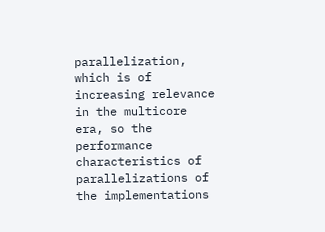parallelization, which is of increasing relevance in the multicore era, so the performance characteristics of parallelizations of the implementations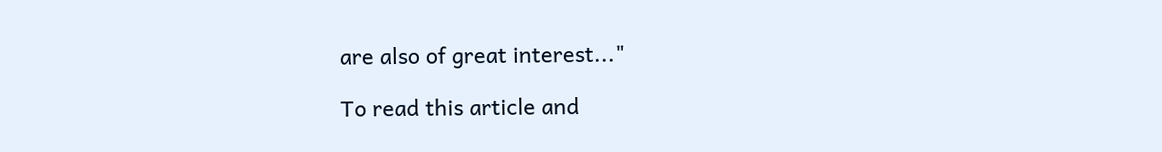are also of great interest..."

To read this article and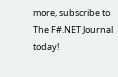more, subscribe to The F#.NET Journal today!